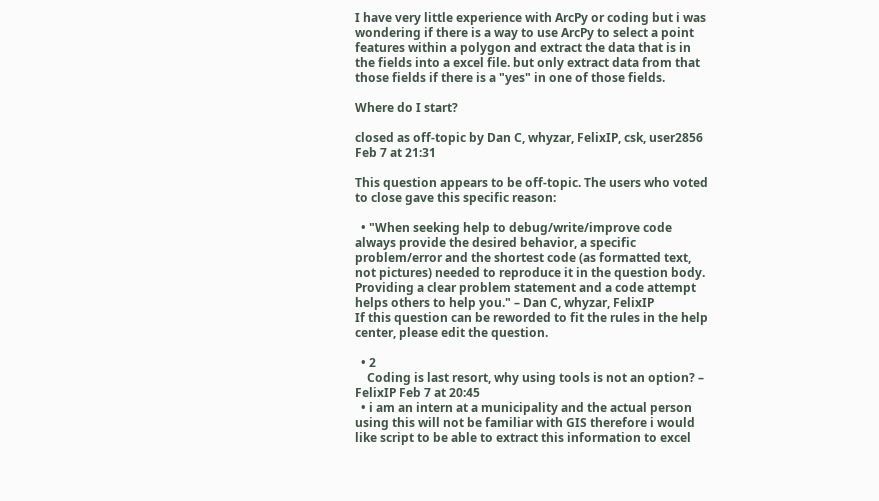I have very little experience with ArcPy or coding but i was wondering if there is a way to use ArcPy to select a point features within a polygon and extract the data that is in the fields into a excel file. but only extract data from that those fields if there is a "yes" in one of those fields.

Where do I start?

closed as off-topic by Dan C, whyzar, FelixIP, csk, user2856 Feb 7 at 21:31

This question appears to be off-topic. The users who voted to close gave this specific reason:

  • "When seeking help to debug/write/improve code always provide the desired behavior, a specific problem/error and the shortest code (as formatted text, not pictures) needed to reproduce it in the question body. Providing a clear problem statement and a code attempt helps others to help you." – Dan C, whyzar, FelixIP
If this question can be reworded to fit the rules in the help center, please edit the question.

  • 2
    Coding is last resort, why using tools is not an option? – FelixIP Feb 7 at 20:45
  • i am an intern at a municipality and the actual person using this will not be familiar with GIS therefore i would like script to be able to extract this information to excel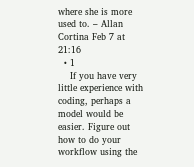where she is more used to. – Allan Cortina Feb 7 at 21:16
  • 1
    If you have very little experience with coding, perhaps a model would be easier. Figure out how to do your workflow using the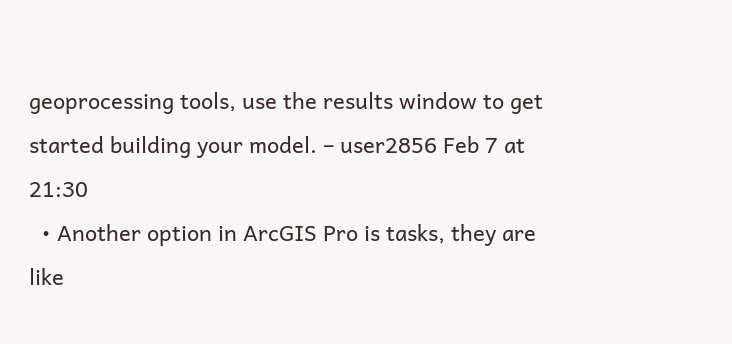geoprocessing tools, use the results window to get started building your model. – user2856 Feb 7 at 21:30
  • Another option in ArcGIS Pro is tasks, they are like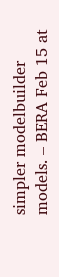simpler modelbuilder models. – BERA Feb 15 at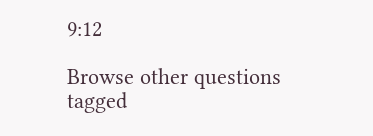9:12

Browse other questions tagged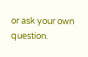or ask your own question.